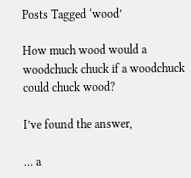Posts Tagged ‘wood’

How much wood would a woodchuck chuck if a woodchuck could chuck wood?

I’ve found the answer,

… a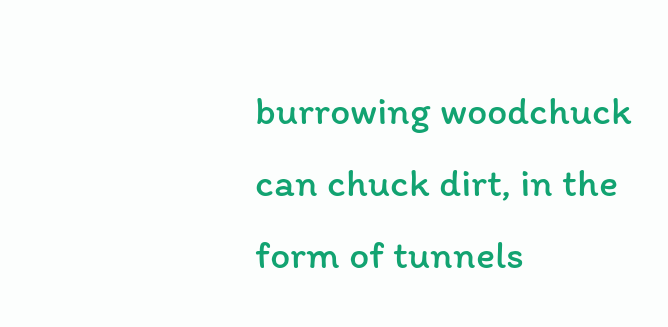burrowing woodchuck can chuck dirt, in the form of tunnels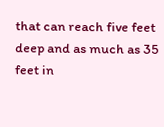that can reach five feet deep and as much as 35 feet in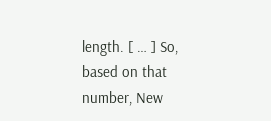length. [ … ] So, based on that number, New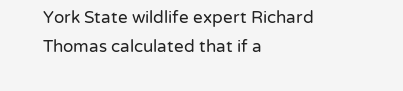York State wildlife expert Richard Thomas calculated that if a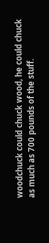woodchuck could chuck wood, he could chuck as much as 700 pounds of the stuff.